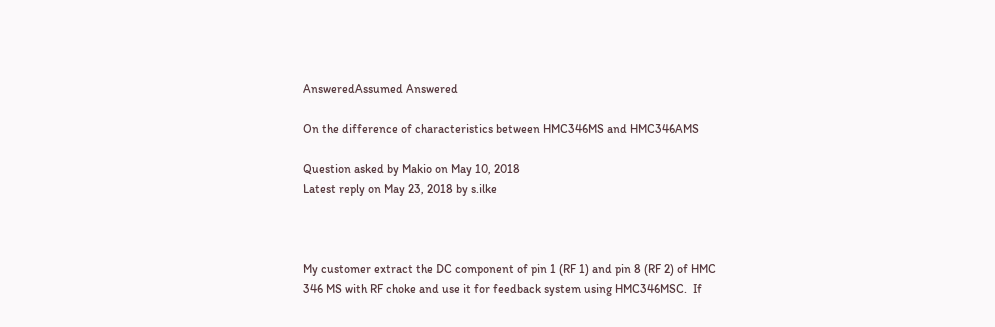AnsweredAssumed Answered

On the difference of characteristics between HMC346MS and HMC346AMS

Question asked by Makio on May 10, 2018
Latest reply on May 23, 2018 by s.ilke



My customer extract the DC component of pin 1 (RF 1) and pin 8 (RF 2) of HMC 346 MS with RF choke and use it for feedback system using HMC346MSC.  If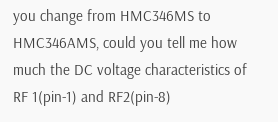you change from HMC346MS to HMC346AMS, could you tell me how much the DC voltage characteristics of RF 1(pin-1) and RF2(pin-8)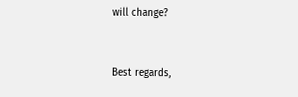will change?


Best regards,